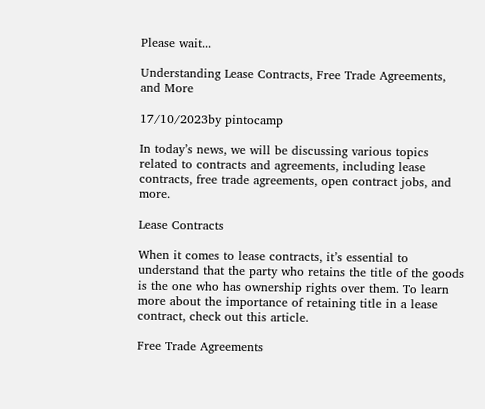Please wait...

Understanding Lease Contracts, Free Trade Agreements, and More

17/10/2023by pintocamp

In today’s news, we will be discussing various topics related to contracts and agreements, including lease contracts, free trade agreements, open contract jobs, and more.

Lease Contracts

When it comes to lease contracts, it’s essential to understand that the party who retains the title of the goods is the one who has ownership rights over them. To learn more about the importance of retaining title in a lease contract, check out this article.

Free Trade Agreements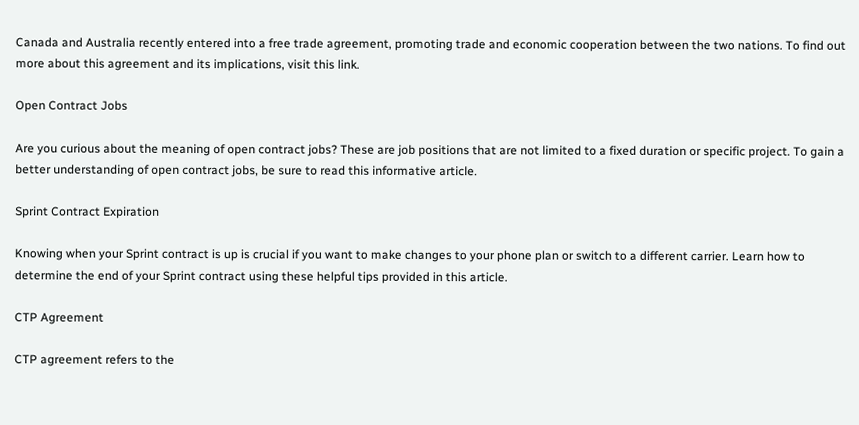Canada and Australia recently entered into a free trade agreement, promoting trade and economic cooperation between the two nations. To find out more about this agreement and its implications, visit this link.

Open Contract Jobs

Are you curious about the meaning of open contract jobs? These are job positions that are not limited to a fixed duration or specific project. To gain a better understanding of open contract jobs, be sure to read this informative article.

Sprint Contract Expiration

Knowing when your Sprint contract is up is crucial if you want to make changes to your phone plan or switch to a different carrier. Learn how to determine the end of your Sprint contract using these helpful tips provided in this article.

CTP Agreement

CTP agreement refers to the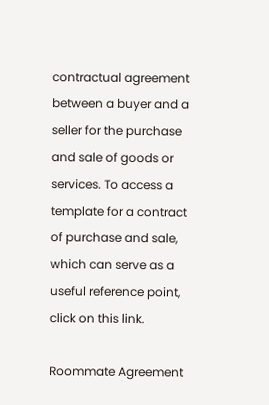contractual agreement between a buyer and a seller for the purchase and sale of goods or services. To access a template for a contract of purchase and sale, which can serve as a useful reference point, click on this link.

Roommate Agreement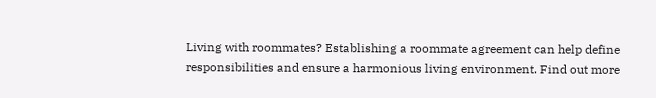Living with roommates? Establishing a roommate agreement can help define responsibilities and ensure a harmonious living environment. Find out more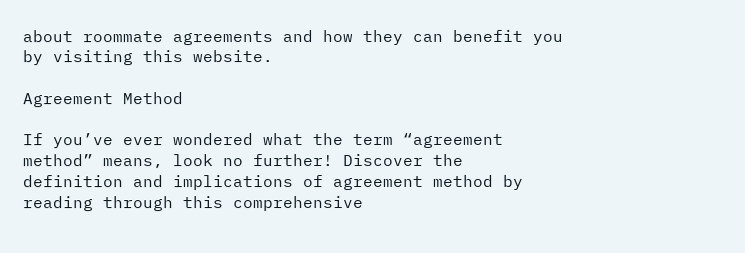about roommate agreements and how they can benefit you by visiting this website.

Agreement Method

If you’ve ever wondered what the term “agreement method” means, look no further! Discover the definition and implications of agreement method by reading through this comprehensive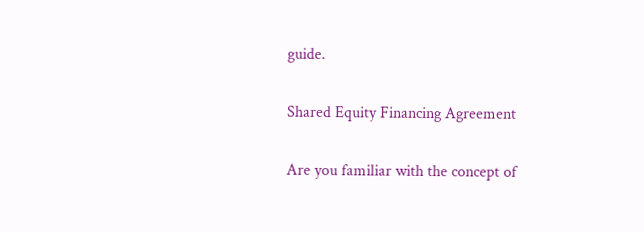guide.

Shared Equity Financing Agreement

Are you familiar with the concept of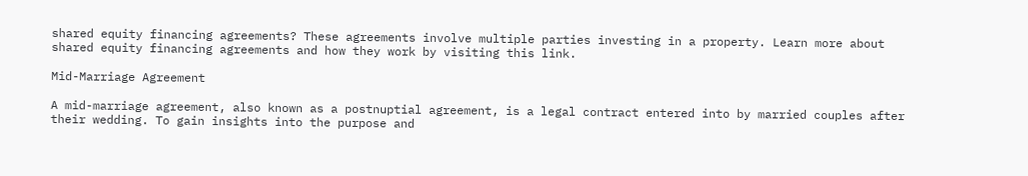shared equity financing agreements? These agreements involve multiple parties investing in a property. Learn more about shared equity financing agreements and how they work by visiting this link.

Mid-Marriage Agreement

A mid-marriage agreement, also known as a postnuptial agreement, is a legal contract entered into by married couples after their wedding. To gain insights into the purpose and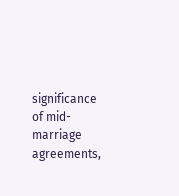significance of mid-marriage agreements,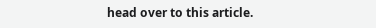head over to this article.